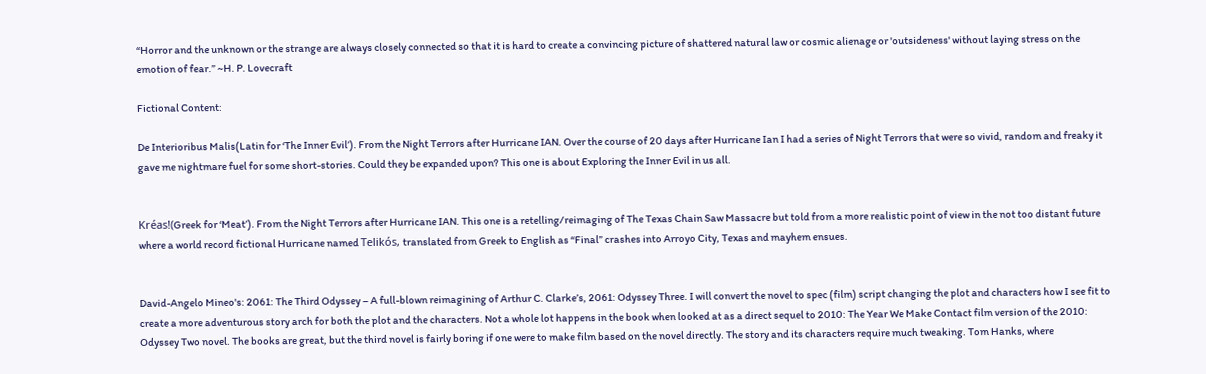“Horror and the unknown or the strange are always closely connected so that it is hard to create a convincing picture of shattered natural law or cosmic alienage or 'outsideness' without laying stress on the emotion of fear.” ~H. P. Lovecraft

Fictional Content:

De Interioribus Malis(Latin for ‘The Inner Evil’). From the Night Terrors after Hurricane IAN. Over the course of 20 days after Hurricane Ian I had a series of Night Terrors that were so vivid, random and freaky it gave me nightmare fuel for some short-stories. Could they be expanded upon? This one is about Exploring the Inner Evil in us all.


Kréas!(Greek for ‘Meat’). From the Night Terrors after Hurricane IAN. This one is a retelling/reimaging of The Texas Chain Saw Massacre but told from a more realistic point of view in the not too distant future where a world record fictional Hurricane named Telikós, translated from Greek to English as “Final” crashes into Arroyo City, Texas and mayhem ensues.


David-Angelo Mineo's: 2061: The Third Odyssey – A full-blown reimagining of Arthur C. Clarke’s, 2061: Odyssey Three. I will convert the novel to spec (film) script changing the plot and characters how I see fit to create a more adventurous story arch for both the plot and the characters. Not a whole lot happens in the book when looked at as a direct sequel to 2010: The Year We Make Contact film version of the 2010: Odyssey Two novel. The books are great, but the third novel is fairly boring if one were to make film based on the novel directly. The story and its characters require much tweaking. Tom Hanks, where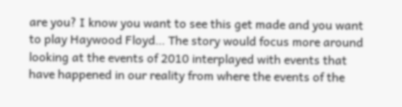are you? I know you want to see this get made and you want to play Haywood Floyd… The story would focus more around looking at the events of 2010 interplayed with events that have happened in our reality from where the events of the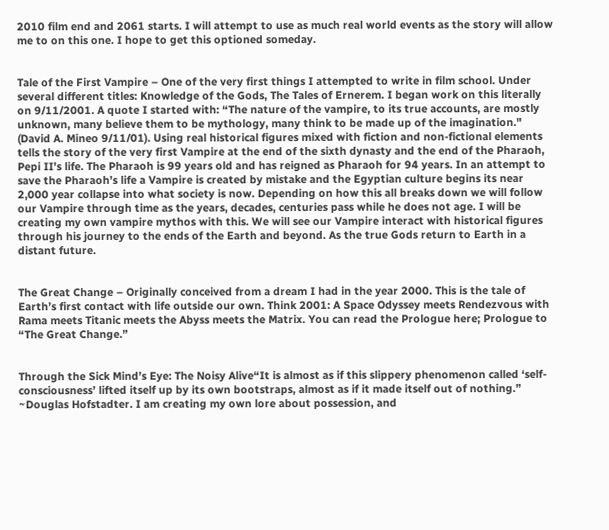2010 film end and 2061 starts. I will attempt to use as much real world events as the story will allow me to on this one. I hope to get this optioned someday.


Tale of the First Vampire – One of the very first things I attempted to write in film school. Under several different titles: Knowledge of the Gods, The Tales of Ernerem. I began work on this literally on 9/11/2001. A quote I started with: “The nature of the vampire, to its true accounts, are mostly unknown, many believe them to be mythology, many think to be made up of the imagination."  (David A. Mineo 9/11/01). Using real historical figures mixed with fiction and non-fictional elements tells the story of the very first Vampire at the end of the sixth dynasty and the end of the Pharaoh, Pepi II’s life. The Pharaoh is 99 years old and has reigned as Pharaoh for 94 years. In an attempt to save the Pharaoh’s life a Vampire is created by mistake and the Egyptian culture begins its near 2,000 year collapse into what society is now. Depending on how this all breaks down we will follow our Vampire through time as the years, decades, centuries pass while he does not age. I will be creating my own vampire mythos with this. We will see our Vampire interact with historical figures through his journey to the ends of the Earth and beyond. As the true Gods return to Earth in a distant future.


The Great Change – Originally conceived from a dream I had in the year 2000. This is the tale of Earth’s first contact with life outside our own. Think 2001: A Space Odyssey meets Rendezvous with Rama meets Titanic meets the Abyss meets the Matrix. You can read the Prologue here; Prologue to “The Great Change.”


Through the Sick Mind’s Eye: The Noisy Alive“It is almost as if this slippery phenomenon called ‘self-consciousness’ lifted itself up by its own bootstraps, almost as if it made itself out of nothing.” ~Douglas Hofstadter. I am creating my own lore about possession, and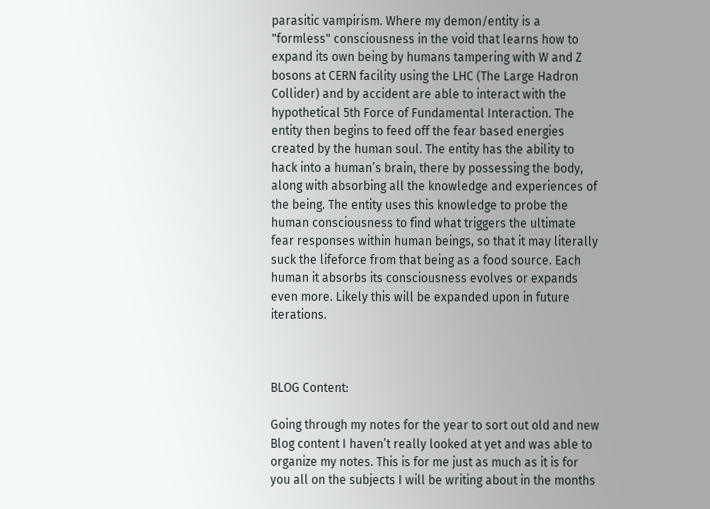parasitic vampirism. Where my demon/entity is a "formless" consciousness in the void that learns how to expand its own being by humans tampering with W and Z bosons at CERN facility using the LHC (The Large Hadron Collider) and by accident are able to interact with the hypothetical 5th Force of Fundamental Interaction. The entity then begins to feed off the fear based energies created by the human soul. The entity has the ability to hack into a human’s brain, there by possessing the body, along with absorbing all the knowledge and experiences of the being. The entity uses this knowledge to probe the human consciousness to find what triggers the ultimate fear responses within human beings, so that it may literally suck the lifeforce from that being as a food source. Each human it absorbs its consciousness evolves or expands even more. Likely this will be expanded upon in future iterations.



BLOG Content:

Going through my notes for the year to sort out old and new Blog content I haven’t really looked at yet and was able to organize my notes. This is for me just as much as it is for you all on the subjects I will be writing about in the months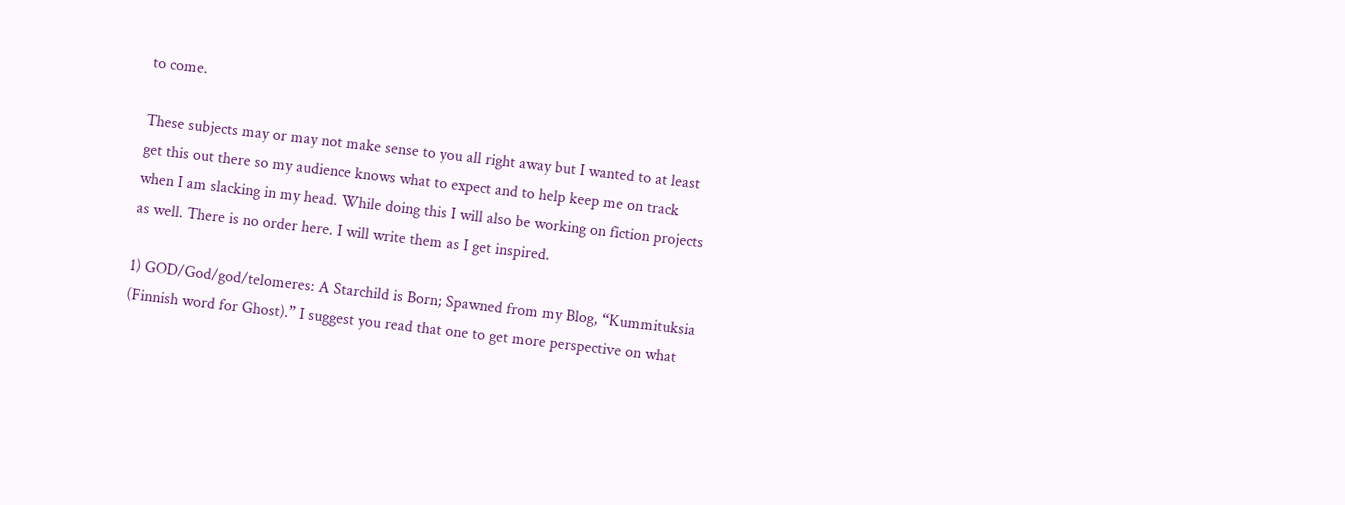to come.

These subjects may or may not make sense to you all right away but I wanted to at least get this out there so my audience knows what to expect and to help keep me on track when I am slacking in my head. While doing this I will also be working on fiction projects as well. There is no order here. I will write them as I get inspired.

1) GOD/God/god/telomeres: A Starchild is Born; Spawned from my Blog, “Kummituksia (Finnish word for Ghost).” I suggest you read that one to get more perspective on what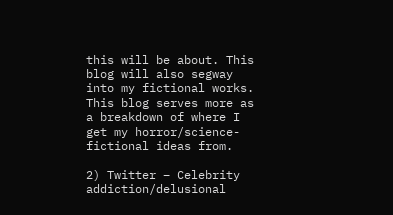this will be about. This blog will also segway into my fictional works. This blog serves more as a breakdown of where I get my horror/science-fictional ideas from.

2) Twitter – Celebrity addiction/delusional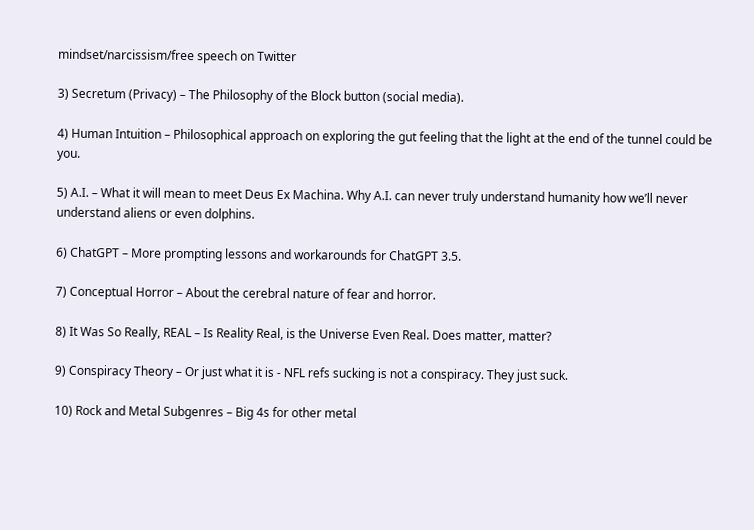mindset/narcissism/free speech on Twitter

3) Secretum (Privacy) – The Philosophy of the Block button (social media).

4) Human Intuition – Philosophical approach on exploring the gut feeling that the light at the end of the tunnel could be you.

5) A.I. – What it will mean to meet Deus Ex Machina. Why A.I. can never truly understand humanity how we’ll never understand aliens or even dolphins.

6) ChatGPT – More prompting lessons and workarounds for ChatGPT 3.5.

7) Conceptual Horror – About the cerebral nature of fear and horror.

8) It Was So Really, REAL – Is Reality Real, is the Universe Even Real. Does matter, matter?

9) Conspiracy Theory – Or just what it is - NFL refs sucking is not a conspiracy. They just suck.

10) Rock and Metal Subgenres – Big 4s for other metal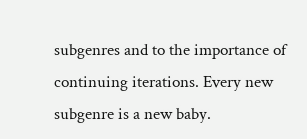subgenres and to the importance of continuing iterations. Every new subgenre is a new baby.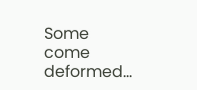Some come deformed…